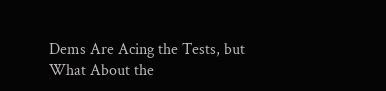Dems Are Acing the Tests, but What About the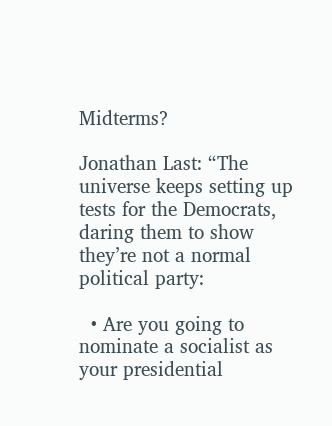Midterms?

Jonathan Last: “The universe keeps setting up tests for the Democrats, daring them to show they’re not a normal political party:

  • Are you going to nominate a socialist as your presidential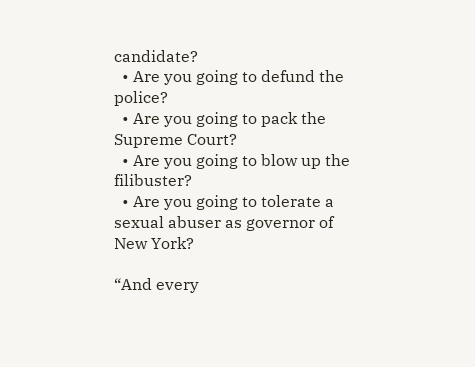candidate?
  • Are you going to defund the police?
  • Are you going to pack the Supreme Court?
  • Are you going to blow up the filibuster?
  • Are you going to tolerate a sexual abuser as governor of New York?

“And every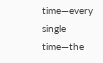time—every single time—the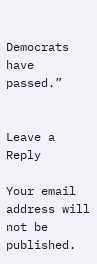Democrats have passed.”


Leave a Reply

Your email address will not be published.